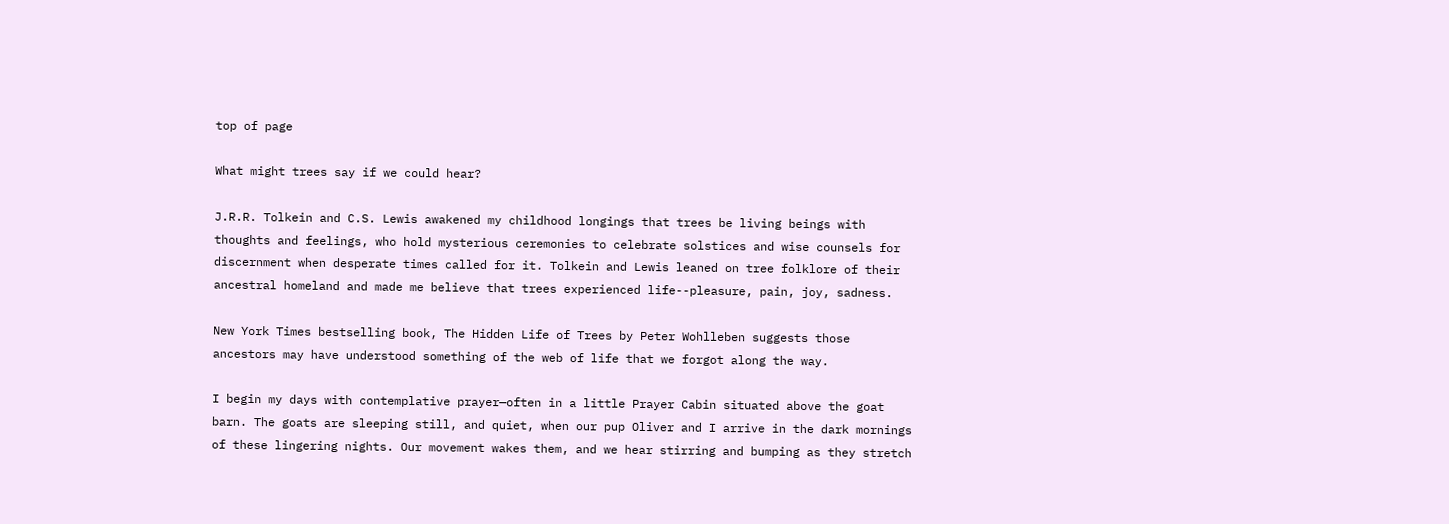top of page

What might trees say if we could hear?

J.R.R. Tolkein and C.S. Lewis awakened my childhood longings that trees be living beings with thoughts and feelings, who hold mysterious ceremonies to celebrate solstices and wise counsels for discernment when desperate times called for it. Tolkein and Lewis leaned on tree folklore of their ancestral homeland and made me believe that trees experienced life--pleasure, pain, joy, sadness.

New York Times bestselling book, The Hidden Life of Trees by Peter Wohlleben suggests those ancestors may have understood something of the web of life that we forgot along the way.

I begin my days with contemplative prayer—often in a little Prayer Cabin situated above the goat barn. The goats are sleeping still, and quiet, when our pup Oliver and I arrive in the dark mornings of these lingering nights. Our movement wakes them, and we hear stirring and bumping as they stretch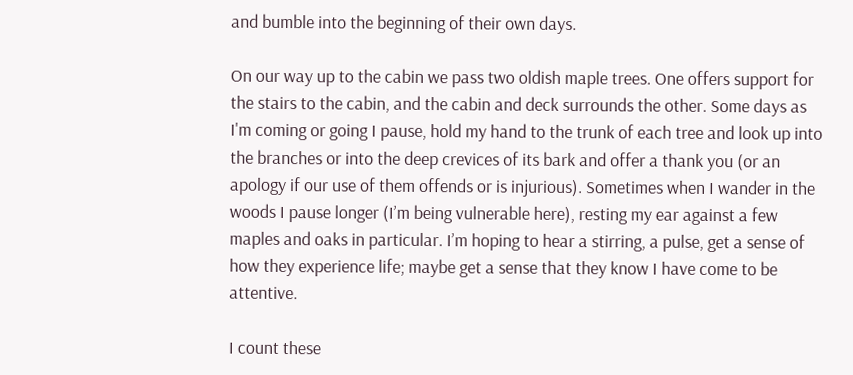and bumble into the beginning of their own days.

On our way up to the cabin we pass two oldish maple trees. One offers support for the stairs to the cabin, and the cabin and deck surrounds the other. Some days as I'm coming or going I pause, hold my hand to the trunk of each tree and look up into the branches or into the deep crevices of its bark and offer a thank you (or an apology if our use of them offends or is injurious). Sometimes when I wander in the woods I pause longer (I’m being vulnerable here), resting my ear against a few maples and oaks in particular. I’m hoping to hear a stirring, a pulse, get a sense of how they experience life; maybe get a sense that they know I have come to be attentive.

I count these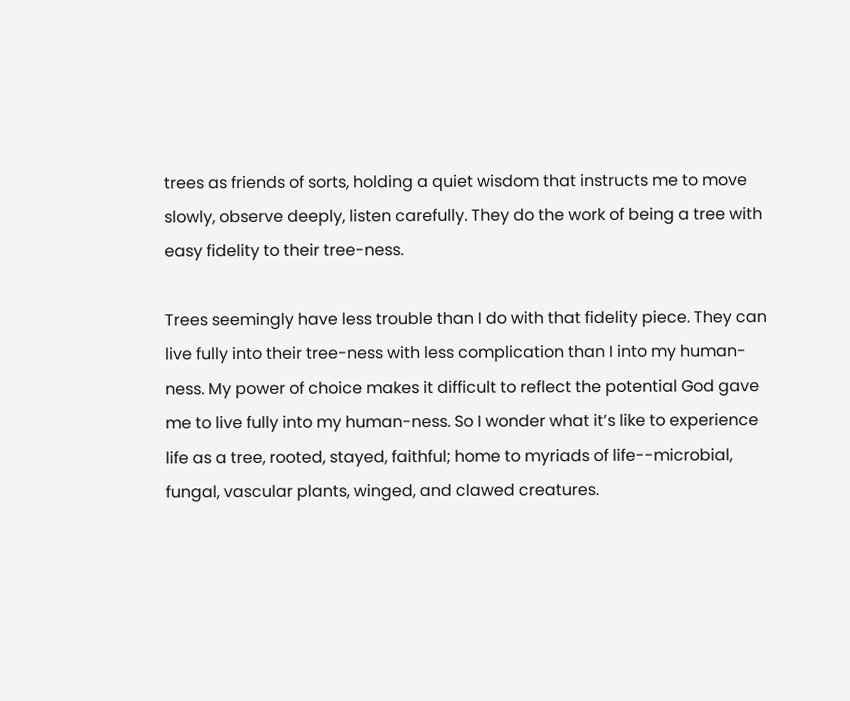trees as friends of sorts, holding a quiet wisdom that instructs me to move slowly, observe deeply, listen carefully. They do the work of being a tree with easy fidelity to their tree-ness.

Trees seemingly have less trouble than I do with that fidelity piece. They can live fully into their tree-ness with less complication than I into my human-ness. My power of choice makes it difficult to reflect the potential God gave me to live fully into my human-ness. So I wonder what it’s like to experience life as a tree, rooted, stayed, faithful; home to myriads of life--microbial, fungal, vascular plants, winged, and clawed creatures.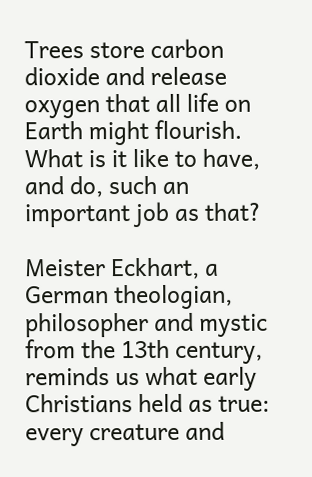Trees store carbon dioxide and release oxygen that all life on Earth might flourish. What is it like to have, and do, such an important job as that?

Meister Eckhart, a German theologian, philosopher and mystic from the 13th century, reminds us what early Christians held as true: every creature and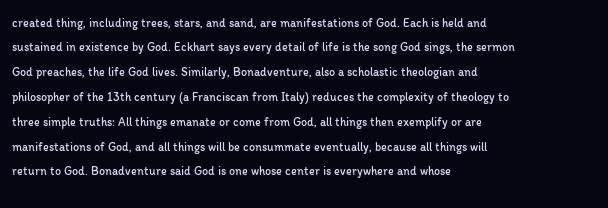created thing, including trees, stars, and sand, are manifestations of God. Each is held and sustained in existence by God. Eckhart says every detail of life is the song God sings, the sermon God preaches, the life God lives. Similarly, Bonadventure, also a scholastic theologian and philosopher of the 13th century (a Franciscan from Italy) reduces the complexity of theology to three simple truths: All things emanate or come from God, all things then exemplify or are manifestations of God, and all things will be consummate eventually, because all things will return to God. Bonadventure said God is one whose center is everywhere and whose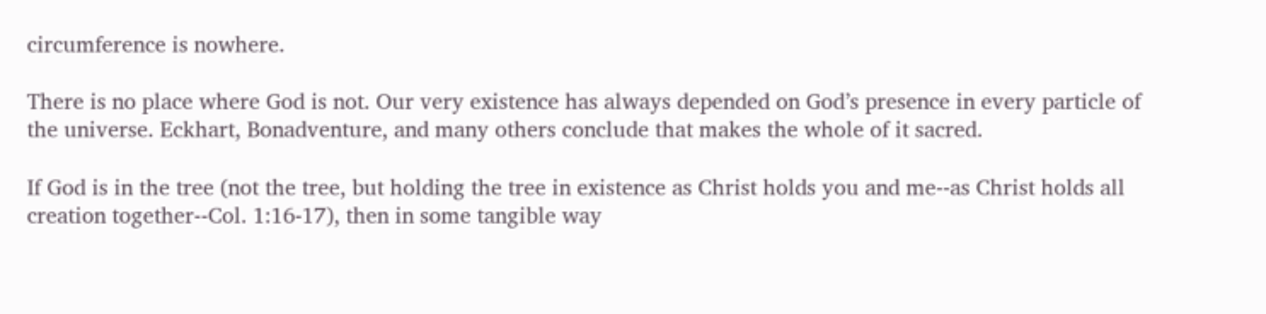circumference is nowhere.

There is no place where God is not. Our very existence has always depended on God’s presence in every particle of the universe. Eckhart, Bonadventure, and many others conclude that makes the whole of it sacred.

If God is in the tree (not the tree, but holding the tree in existence as Christ holds you and me--as Christ holds all creation together--Col. 1:16-17), then in some tangible way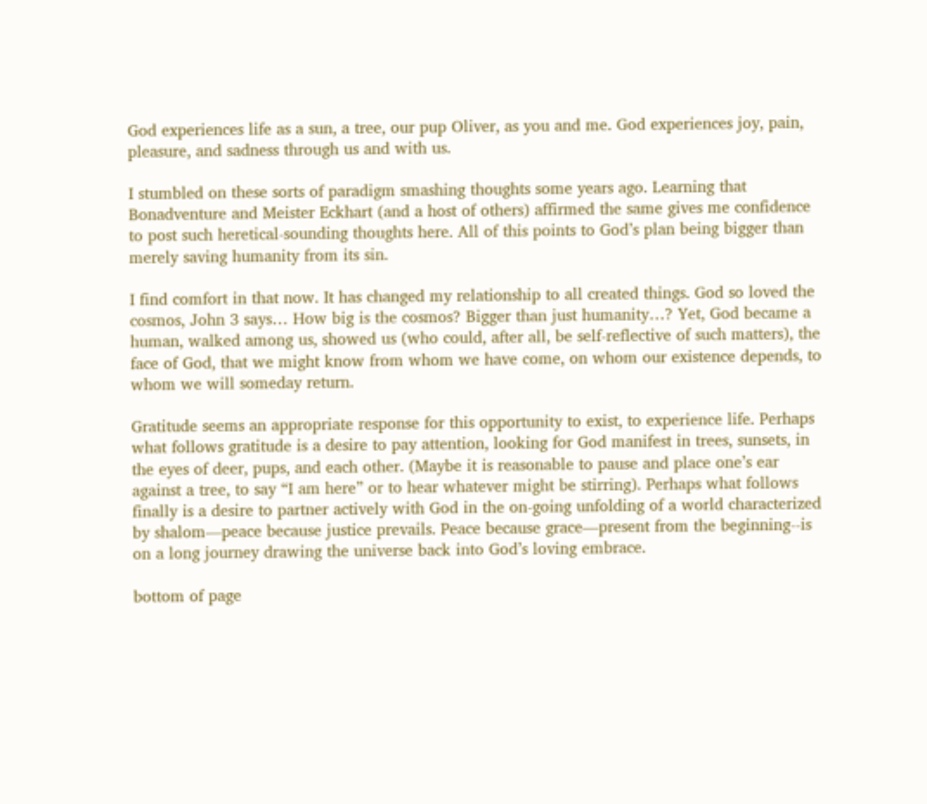God experiences life as a sun, a tree, our pup Oliver, as you and me. God experiences joy, pain, pleasure, and sadness through us and with us.

I stumbled on these sorts of paradigm smashing thoughts some years ago. Learning that Bonadventure and Meister Eckhart (and a host of others) affirmed the same gives me confidence to post such heretical-sounding thoughts here. All of this points to God’s plan being bigger than merely saving humanity from its sin.

I find comfort in that now. It has changed my relationship to all created things. God so loved the cosmos, John 3 says… How big is the cosmos? Bigger than just humanity…? Yet, God became a human, walked among us, showed us (who could, after all, be self-reflective of such matters), the face of God, that we might know from whom we have come, on whom our existence depends, to whom we will someday return.

Gratitude seems an appropriate response for this opportunity to exist, to experience life. Perhaps what follows gratitude is a desire to pay attention, looking for God manifest in trees, sunsets, in the eyes of deer, pups, and each other. (Maybe it is reasonable to pause and place one’s ear against a tree, to say “I am here” or to hear whatever might be stirring). Perhaps what follows finally is a desire to partner actively with God in the on-going unfolding of a world characterized by shalom—peace because justice prevails. Peace because grace—present from the beginning--is on a long journey drawing the universe back into God’s loving embrace.

bottom of page